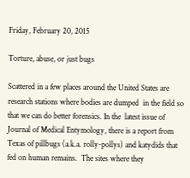Friday, February 20, 2015

Torture, abuse, or just bugs

Scattered in a few places around the United States are research stations where bodies are dumped  in the field so that we can do better forensics. In the  latest issue of Journal of Medical Entymology, there is a report from Texas of pillbugs (a.k.a. rolly-pollys) and katydids that fed on human remains.  The sites where they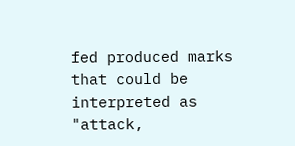fed produced marks that could be interpreted as "attack,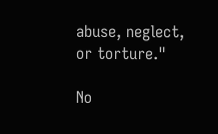abuse, neglect, or torture."

No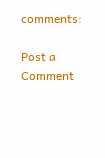comments:

Post a Comment